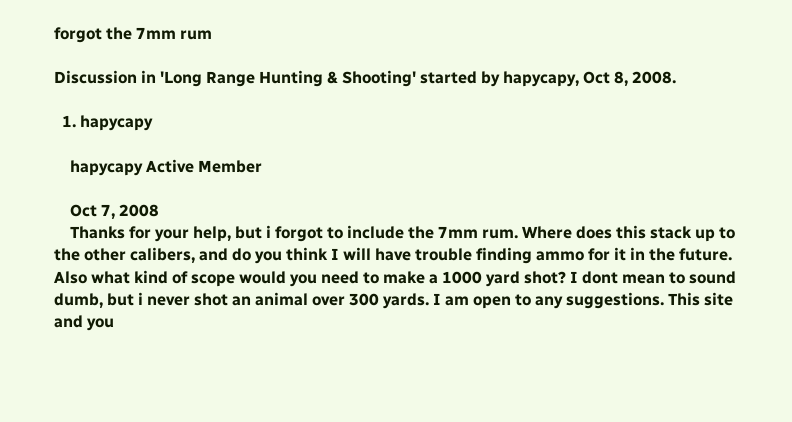forgot the 7mm rum

Discussion in 'Long Range Hunting & Shooting' started by hapycapy, Oct 8, 2008.

  1. hapycapy

    hapycapy Active Member

    Oct 7, 2008
    Thanks for your help, but i forgot to include the 7mm rum. Where does this stack up to the other calibers, and do you think I will have trouble finding ammo for it in the future. Also what kind of scope would you need to make a 1000 yard shot? I dont mean to sound dumb, but i never shot an animal over 300 yards. I am open to any suggestions. This site and you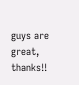guys are great, thanks!!